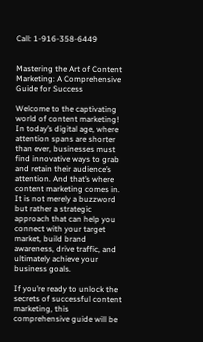Call: 1-916-358-6449


Mastering the Art of Content Marketing: A Comprehensive Guide for Success

Welcome to the captivating world of content marketing! In today’s digital age, where attention spans are shorter than ever, businesses must find innovative ways to grab and retain their audience’s attention. And that’s where content marketing comes in. It is not merely a buzzword but rather a strategic approach that can help you connect with your target market, build brand awareness, drive traffic, and ultimately achieve your business goals.

If you’re ready to unlock the secrets of successful content marketing, this comprehensive guide will be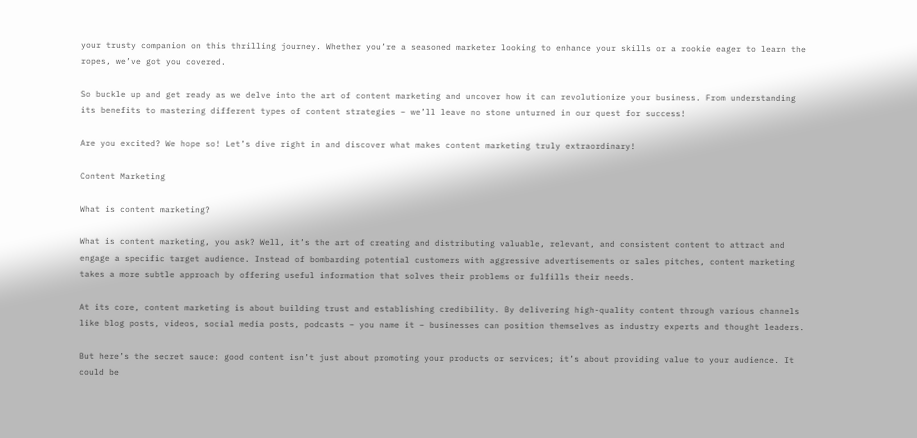your trusty companion on this thrilling journey. Whether you’re a seasoned marketer looking to enhance your skills or a rookie eager to learn the ropes, we’ve got you covered.

So buckle up and get ready as we delve into the art of content marketing and uncover how it can revolutionize your business. From understanding its benefits to mastering different types of content strategies – we’ll leave no stone unturned in our quest for success!

Are you excited? We hope so! Let’s dive right in and discover what makes content marketing truly extraordinary!

Content Marketing

What is content marketing?

What is content marketing, you ask? Well, it’s the art of creating and distributing valuable, relevant, and consistent content to attract and engage a specific target audience. Instead of bombarding potential customers with aggressive advertisements or sales pitches, content marketing takes a more subtle approach by offering useful information that solves their problems or fulfills their needs.

At its core, content marketing is about building trust and establishing credibility. By delivering high-quality content through various channels like blog posts, videos, social media posts, podcasts – you name it – businesses can position themselves as industry experts and thought leaders.

But here’s the secret sauce: good content isn’t just about promoting your products or services; it’s about providing value to your audience. It could be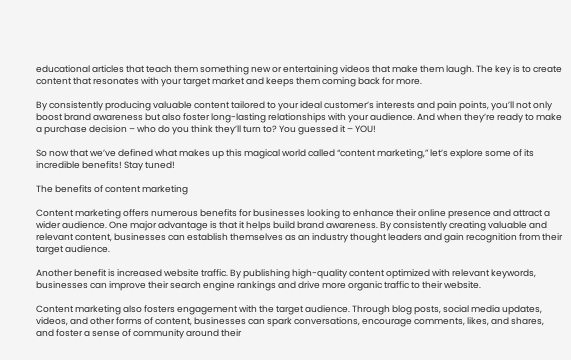educational articles that teach them something new or entertaining videos that make them laugh. The key is to create content that resonates with your target market and keeps them coming back for more.

By consistently producing valuable content tailored to your ideal customer’s interests and pain points, you’ll not only boost brand awareness but also foster long-lasting relationships with your audience. And when they’re ready to make a purchase decision – who do you think they’ll turn to? You guessed it – YOU!

So now that we’ve defined what makes up this magical world called “content marketing,” let’s explore some of its incredible benefits! Stay tuned!

The benefits of content marketing

Content marketing offers numerous benefits for businesses looking to enhance their online presence and attract a wider audience. One major advantage is that it helps build brand awareness. By consistently creating valuable and relevant content, businesses can establish themselves as an industry thought leaders and gain recognition from their target audience.

Another benefit is increased website traffic. By publishing high-quality content optimized with relevant keywords, businesses can improve their search engine rankings and drive more organic traffic to their website.

Content marketing also fosters engagement with the target audience. Through blog posts, social media updates, videos, and other forms of content, businesses can spark conversations, encourage comments, likes, and shares, and foster a sense of community around their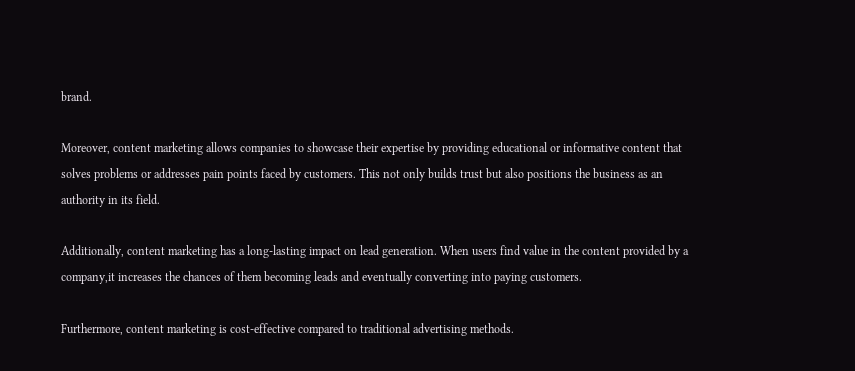brand.

Moreover, content marketing allows companies to showcase their expertise by providing educational or informative content that solves problems or addresses pain points faced by customers. This not only builds trust but also positions the business as an authority in its field.

Additionally, content marketing has a long-lasting impact on lead generation. When users find value in the content provided by a company,it increases the chances of them becoming leads and eventually converting into paying customers.

Furthermore, content marketing is cost-effective compared to traditional advertising methods.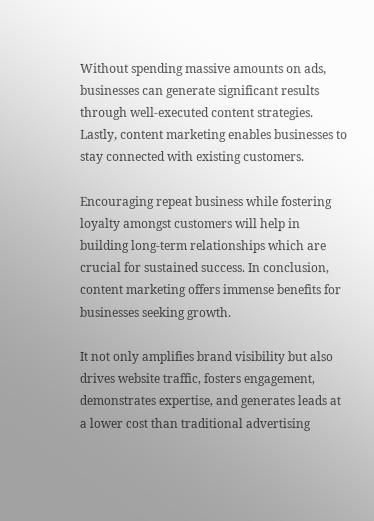Without spending massive amounts on ads, businesses can generate significant results through well-executed content strategies. Lastly, content marketing enables businesses to stay connected with existing customers.

Encouraging repeat business while fostering loyalty amongst customers will help in building long-term relationships which are crucial for sustained success. In conclusion, content marketing offers immense benefits for businesses seeking growth.

It not only amplifies brand visibility but also drives website traffic, fosters engagement, demonstrates expertise, and generates leads at a lower cost than traditional advertising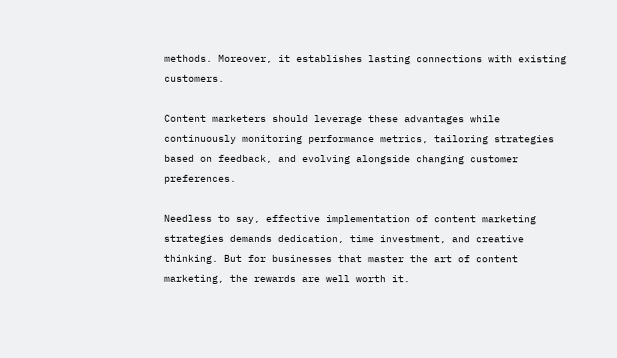methods. Moreover, it establishes lasting connections with existing customers.

Content marketers should leverage these advantages while continuously monitoring performance metrics, tailoring strategies based on feedback, and evolving alongside changing customer preferences.

Needless to say, effective implementation of content marketing strategies demands dedication, time investment, and creative thinking. But for businesses that master the art of content marketing, the rewards are well worth it.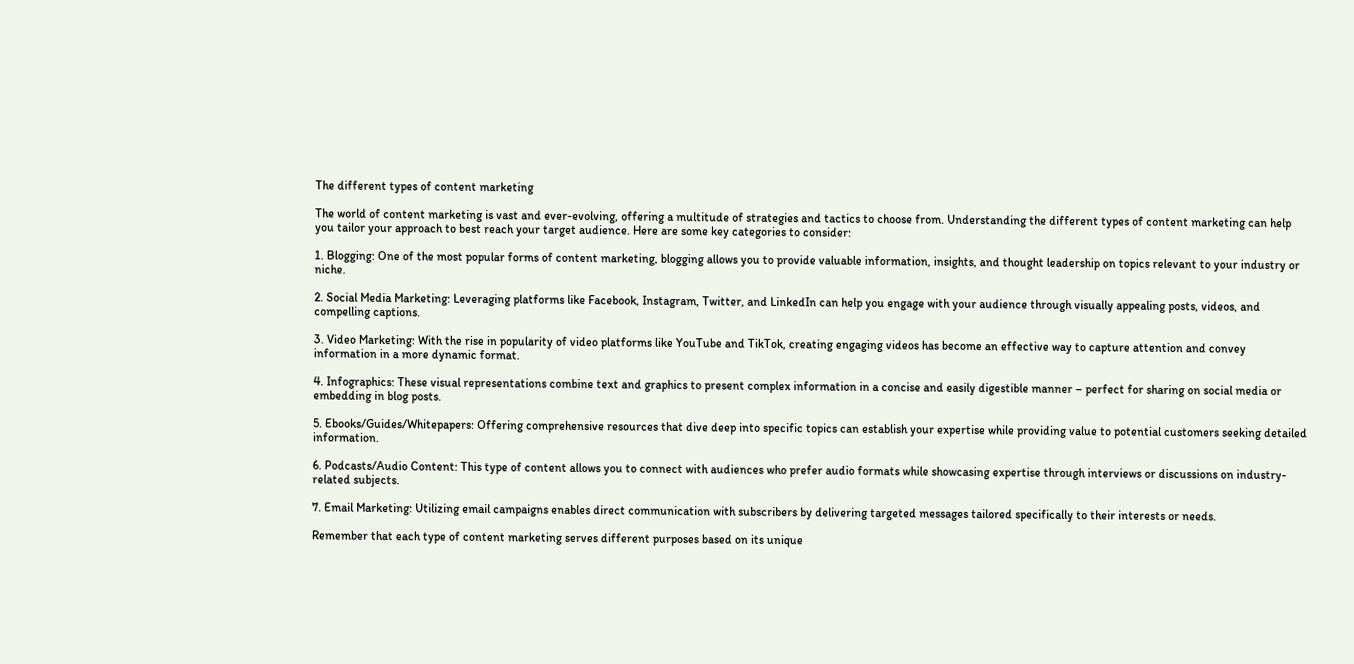The different types of content marketing

The world of content marketing is vast and ever-evolving, offering a multitude of strategies and tactics to choose from. Understanding the different types of content marketing can help you tailor your approach to best reach your target audience. Here are some key categories to consider:

1. Blogging: One of the most popular forms of content marketing, blogging allows you to provide valuable information, insights, and thought leadership on topics relevant to your industry or niche.

2. Social Media Marketing: Leveraging platforms like Facebook, Instagram, Twitter, and LinkedIn can help you engage with your audience through visually appealing posts, videos, and compelling captions.

3. Video Marketing: With the rise in popularity of video platforms like YouTube and TikTok, creating engaging videos has become an effective way to capture attention and convey information in a more dynamic format.

4. Infographics: These visual representations combine text and graphics to present complex information in a concise and easily digestible manner – perfect for sharing on social media or embedding in blog posts.

5. Ebooks/Guides/Whitepapers: Offering comprehensive resources that dive deep into specific topics can establish your expertise while providing value to potential customers seeking detailed information.

6. Podcasts/Audio Content: This type of content allows you to connect with audiences who prefer audio formats while showcasing expertise through interviews or discussions on industry-related subjects.

7. Email Marketing: Utilizing email campaigns enables direct communication with subscribers by delivering targeted messages tailored specifically to their interests or needs.

Remember that each type of content marketing serves different purposes based on its unique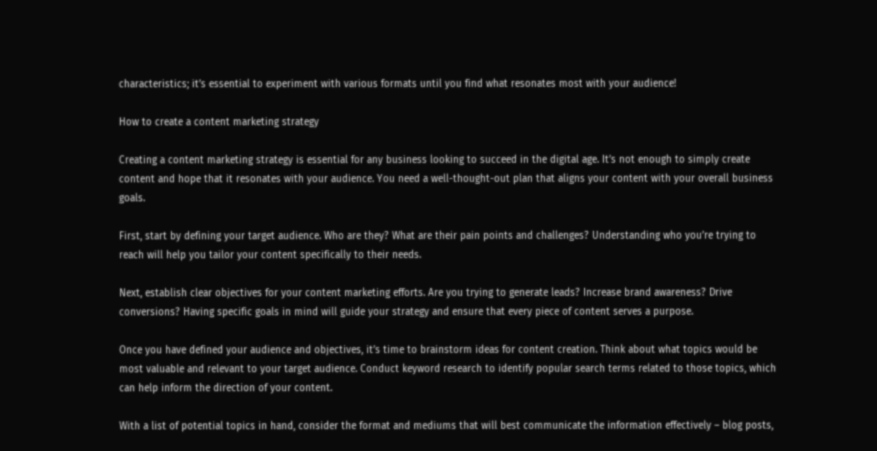characteristics; it’s essential to experiment with various formats until you find what resonates most with your audience!

How to create a content marketing strategy

Creating a content marketing strategy is essential for any business looking to succeed in the digital age. It’s not enough to simply create content and hope that it resonates with your audience. You need a well-thought-out plan that aligns your content with your overall business goals.

First, start by defining your target audience. Who are they? What are their pain points and challenges? Understanding who you’re trying to reach will help you tailor your content specifically to their needs.

Next, establish clear objectives for your content marketing efforts. Are you trying to generate leads? Increase brand awareness? Drive conversions? Having specific goals in mind will guide your strategy and ensure that every piece of content serves a purpose.

Once you have defined your audience and objectives, it’s time to brainstorm ideas for content creation. Think about what topics would be most valuable and relevant to your target audience. Conduct keyword research to identify popular search terms related to those topics, which can help inform the direction of your content.

With a list of potential topics in hand, consider the format and mediums that will best communicate the information effectively – blog posts,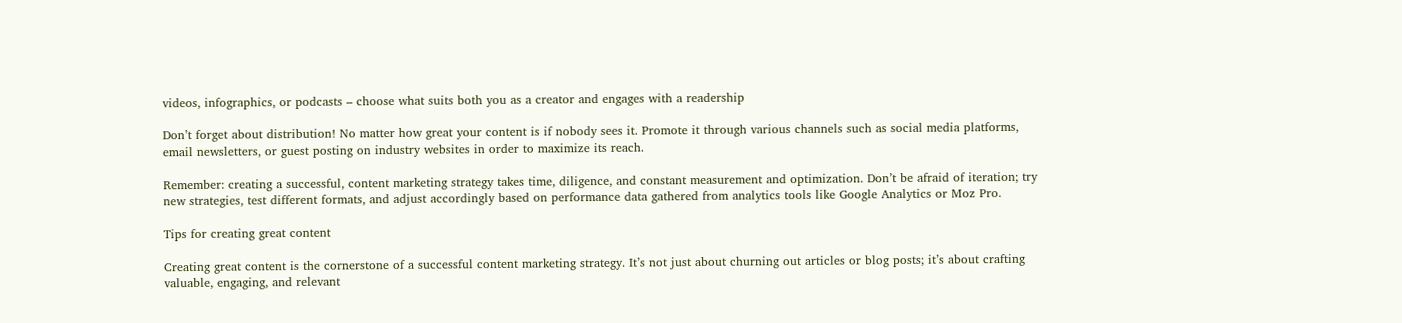videos, infographics, or podcasts – choose what suits both you as a creator and engages with a readership

Don’t forget about distribution! No matter how great your content is if nobody sees it. Promote it through various channels such as social media platforms, email newsletters, or guest posting on industry websites in order to maximize its reach.

Remember: creating a successful, content marketing strategy takes time, diligence, and constant measurement and optimization. Don’t be afraid of iteration; try new strategies, test different formats, and adjust accordingly based on performance data gathered from analytics tools like Google Analytics or Moz Pro.

Tips for creating great content

Creating great content is the cornerstone of a successful content marketing strategy. It’s not just about churning out articles or blog posts; it’s about crafting valuable, engaging, and relevant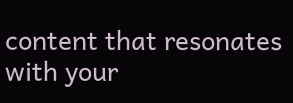content that resonates with your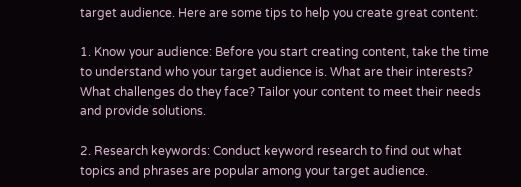target audience. Here are some tips to help you create great content:

1. Know your audience: Before you start creating content, take the time to understand who your target audience is. What are their interests? What challenges do they face? Tailor your content to meet their needs and provide solutions.

2. Research keywords: Conduct keyword research to find out what topics and phrases are popular among your target audience.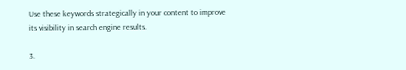Use these keywords strategically in your content to improve its visibility in search engine results.

3.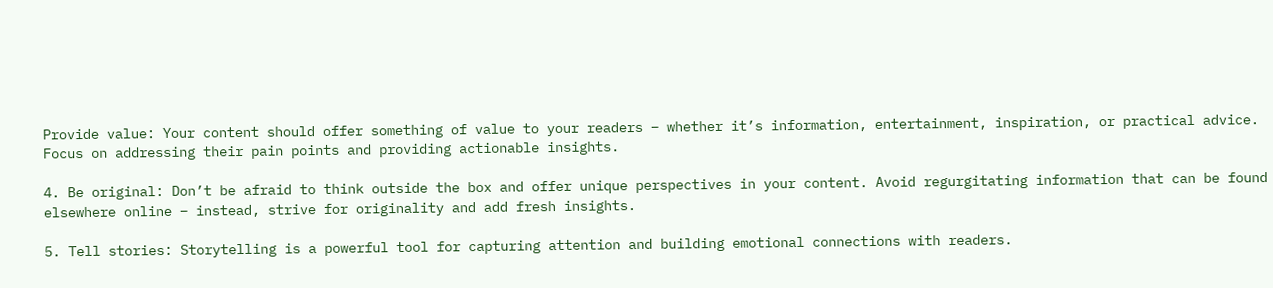Provide value: Your content should offer something of value to your readers – whether it’s information, entertainment, inspiration, or practical advice. Focus on addressing their pain points and providing actionable insights.

4. Be original: Don’t be afraid to think outside the box and offer unique perspectives in your content. Avoid regurgitating information that can be found elsewhere online – instead, strive for originality and add fresh insights.

5. Tell stories: Storytelling is a powerful tool for capturing attention and building emotional connections with readers.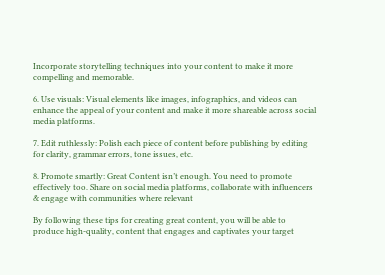Incorporate storytelling techniques into your content to make it more compelling and memorable.

6. Use visuals: Visual elements like images, infographics, and videos can enhance the appeal of your content and make it more shareable across social media platforms.

7. Edit ruthlessly: Polish each piece of content before publishing by editing for clarity, grammar errors, tone issues, etc.

8. Promote smartly: Great Content isn’t enough. You need to promote effectively too. Share on social media platforms, collaborate with influencers & engage with communities where relevant

By following these tips for creating great content, you will be able to produce high-quality, content that engages and captivates your target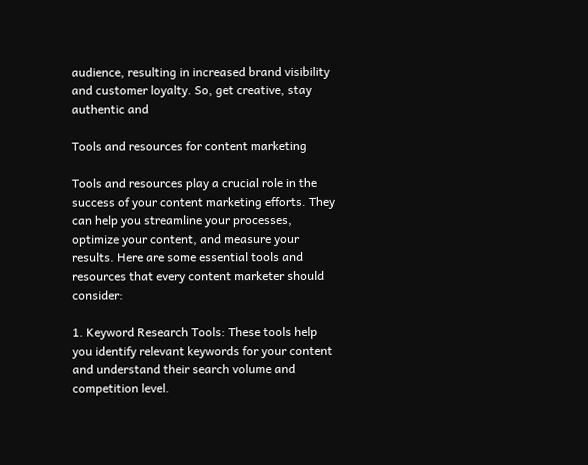audience, resulting in increased brand visibility and customer loyalty. So, get creative, stay authentic and

Tools and resources for content marketing

Tools and resources play a crucial role in the success of your content marketing efforts. They can help you streamline your processes, optimize your content, and measure your results. Here are some essential tools and resources that every content marketer should consider:

1. Keyword Research Tools: These tools help you identify relevant keywords for your content and understand their search volume and competition level.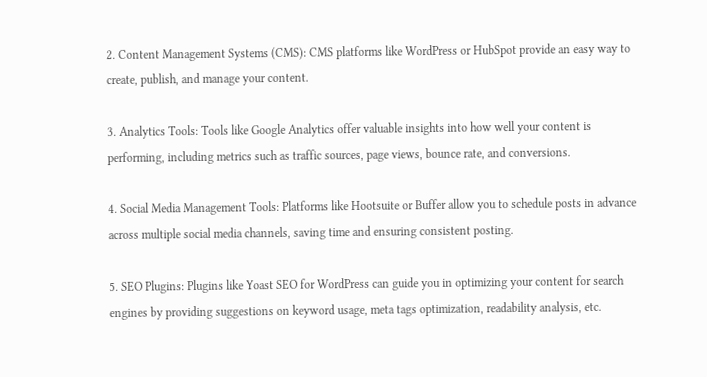2. Content Management Systems (CMS): CMS platforms like WordPress or HubSpot provide an easy way to create, publish, and manage your content.

3. Analytics Tools: Tools like Google Analytics offer valuable insights into how well your content is performing, including metrics such as traffic sources, page views, bounce rate, and conversions.

4. Social Media Management Tools: Platforms like Hootsuite or Buffer allow you to schedule posts in advance across multiple social media channels, saving time and ensuring consistent posting.

5. SEO Plugins: Plugins like Yoast SEO for WordPress can guide you in optimizing your content for search engines by providing suggestions on keyword usage, meta tags optimization, readability analysis, etc.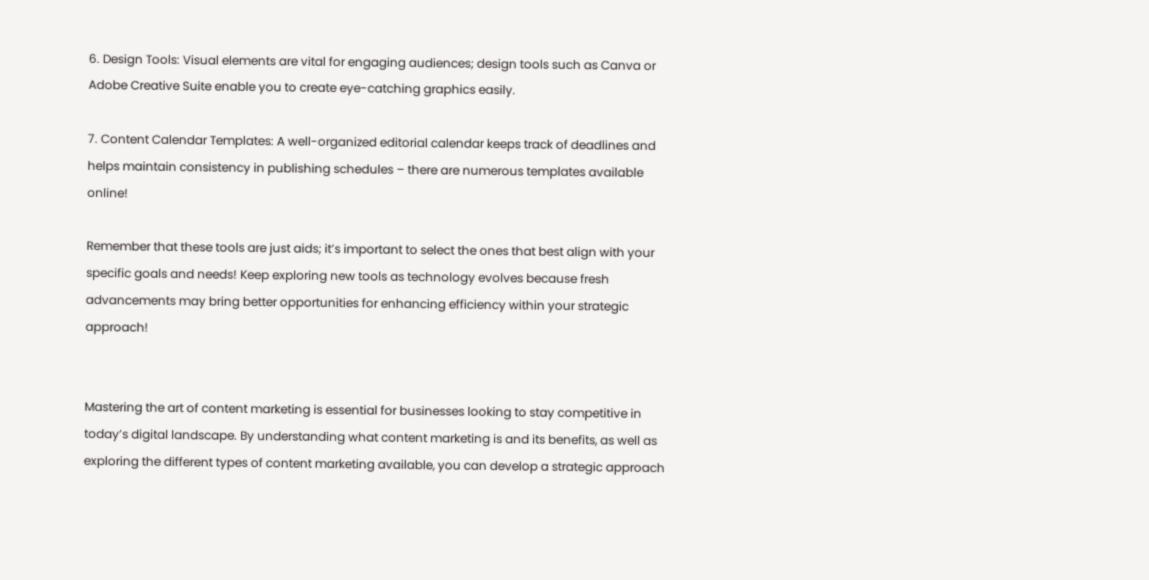6. Design Tools: Visual elements are vital for engaging audiences; design tools such as Canva or Adobe Creative Suite enable you to create eye-catching graphics easily.

7. Content Calendar Templates: A well-organized editorial calendar keeps track of deadlines and helps maintain consistency in publishing schedules – there are numerous templates available online!

Remember that these tools are just aids; it’s important to select the ones that best align with your specific goals and needs! Keep exploring new tools as technology evolves because fresh advancements may bring better opportunities for enhancing efficiency within your strategic approach!


Mastering the art of content marketing is essential for businesses looking to stay competitive in today’s digital landscape. By understanding what content marketing is and its benefits, as well as exploring the different types of content marketing available, you can develop a strategic approach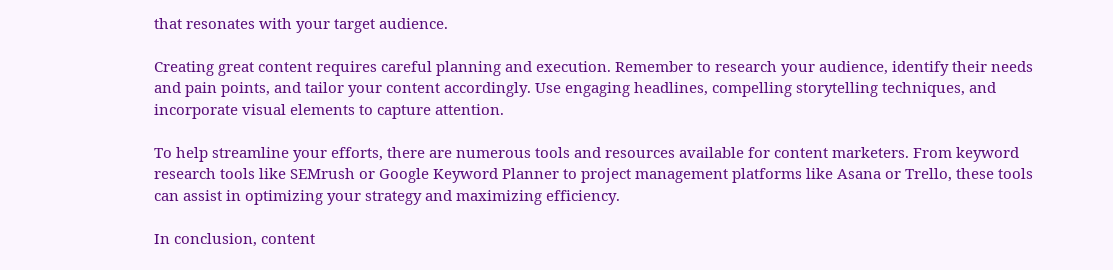that resonates with your target audience.

Creating great content requires careful planning and execution. Remember to research your audience, identify their needs and pain points, and tailor your content accordingly. Use engaging headlines, compelling storytelling techniques, and incorporate visual elements to capture attention.

To help streamline your efforts, there are numerous tools and resources available for content marketers. From keyword research tools like SEMrush or Google Keyword Planner to project management platforms like Asana or Trello, these tools can assist in optimizing your strategy and maximizing efficiency.

In conclusion, content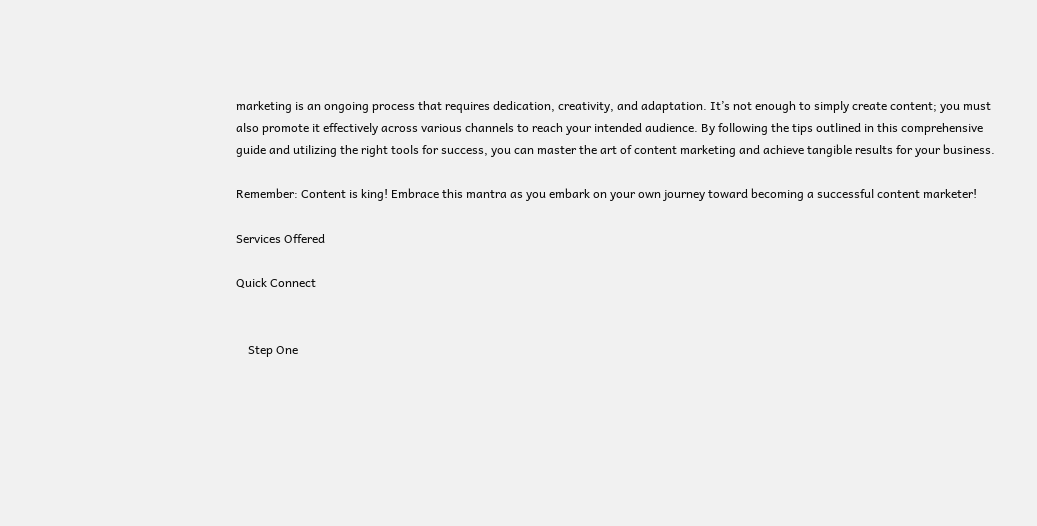marketing is an ongoing process that requires dedication, creativity, and adaptation. It’s not enough to simply create content; you must also promote it effectively across various channels to reach your intended audience. By following the tips outlined in this comprehensive guide and utilizing the right tools for success, you can master the art of content marketing and achieve tangible results for your business.

Remember: Content is king! Embrace this mantra as you embark on your own journey toward becoming a successful content marketer!

Services Offered

Quick Connect


    Step One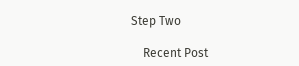Step Two

    Recent Post